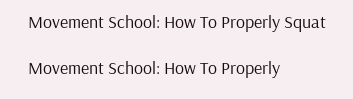Movement School: How To Properly Squat

Movement School: How To Properly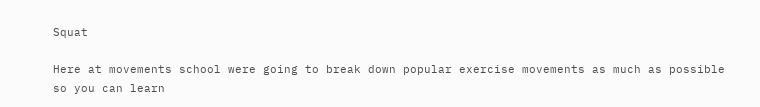Squat

Here at movements school were going to break down popular exercise movements as much as possible so you can learn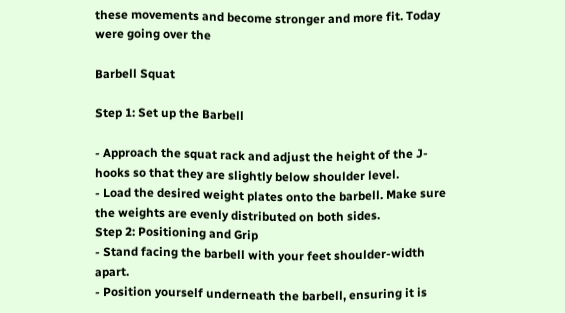these movements and become stronger and more fit. Today were going over the

Barbell Squat

Step 1: Set up the Barbell

- Approach the squat rack and adjust the height of the J-hooks so that they are slightly below shoulder level.
- Load the desired weight plates onto the barbell. Make sure the weights are evenly distributed on both sides.
Step 2: Positioning and Grip
- Stand facing the barbell with your feet shoulder-width apart.
- Position yourself underneath the barbell, ensuring it is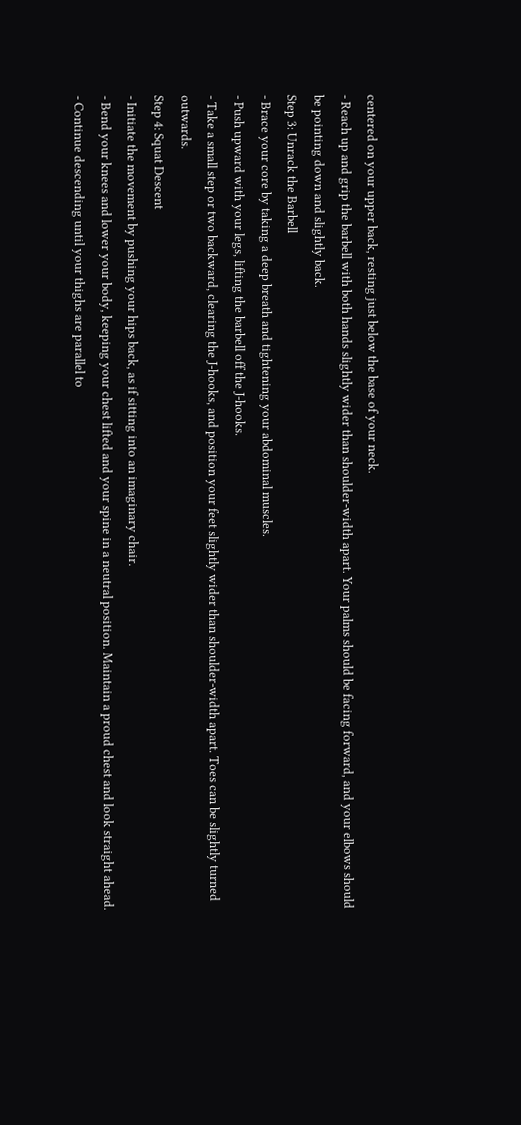centered on your upper back, resting just below the base of your neck.
- Reach up and grip the barbell with both hands slightly wider than shoulder-width apart. Your palms should be facing forward, and your elbows should be pointing down and slightly back.
Step 3: Unrack the Barbell
- Brace your core by taking a deep breath and tightening your abdominal muscles.
- Push upward with your legs, lifting the barbell off the J-hooks.
- Take a small step or two backward, clearing the J-hooks, and position your feet slightly wider than shoulder-width apart. Toes can be slightly turned outwards.
Step 4: Squat Descent
- Initiate the movement by pushing your hips back, as if sitting into an imaginary chair.
- Bend your knees and lower your body, keeping your chest lifted and your spine in a neutral position. Maintain a proud chest and look straight ahead.
- Continue descending until your thighs are parallel to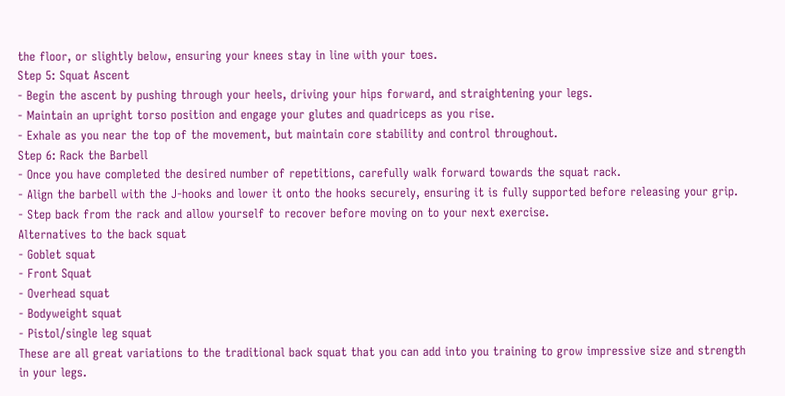the floor, or slightly below, ensuring your knees stay in line with your toes.
Step 5: Squat Ascent
- Begin the ascent by pushing through your heels, driving your hips forward, and straightening your legs.
- Maintain an upright torso position and engage your glutes and quadriceps as you rise.
- Exhale as you near the top of the movement, but maintain core stability and control throughout.
Step 6: Rack the Barbell
- Once you have completed the desired number of repetitions, carefully walk forward towards the squat rack.
- Align the barbell with the J-hooks and lower it onto the hooks securely, ensuring it is fully supported before releasing your grip.
- Step back from the rack and allow yourself to recover before moving on to your next exercise.
Alternatives to the back squat
- Goblet squat
- Front Squat
- Overhead squat
- Bodyweight squat
- Pistol/single leg squat
These are all great variations to the traditional back squat that you can add into you training to grow impressive size and strength in your legs.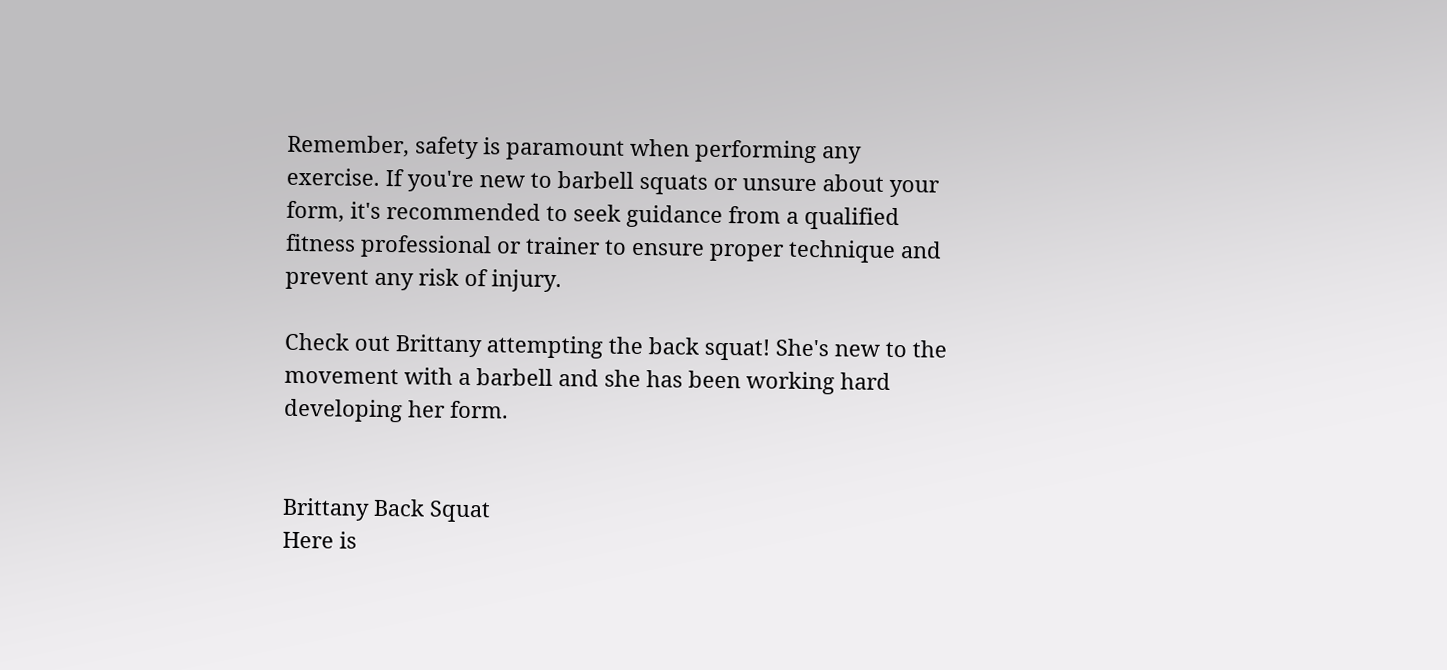Remember, safety is paramount when performing any exercise. If you're new to barbell squats or unsure about your form, it's recommended to seek guidance from a qualified fitness professional or trainer to ensure proper technique and prevent any risk of injury.

Check out Brittany attempting the back squat! She's new to the movement with a barbell and she has been working hard developing her form.


Brittany Back Squat
Here is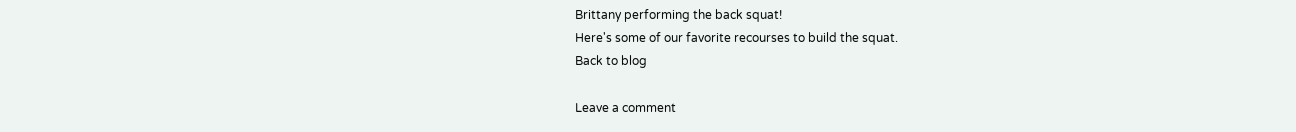Brittany performing the back squat!
Here's some of our favorite recourses to build the squat.
Back to blog

Leave a comment